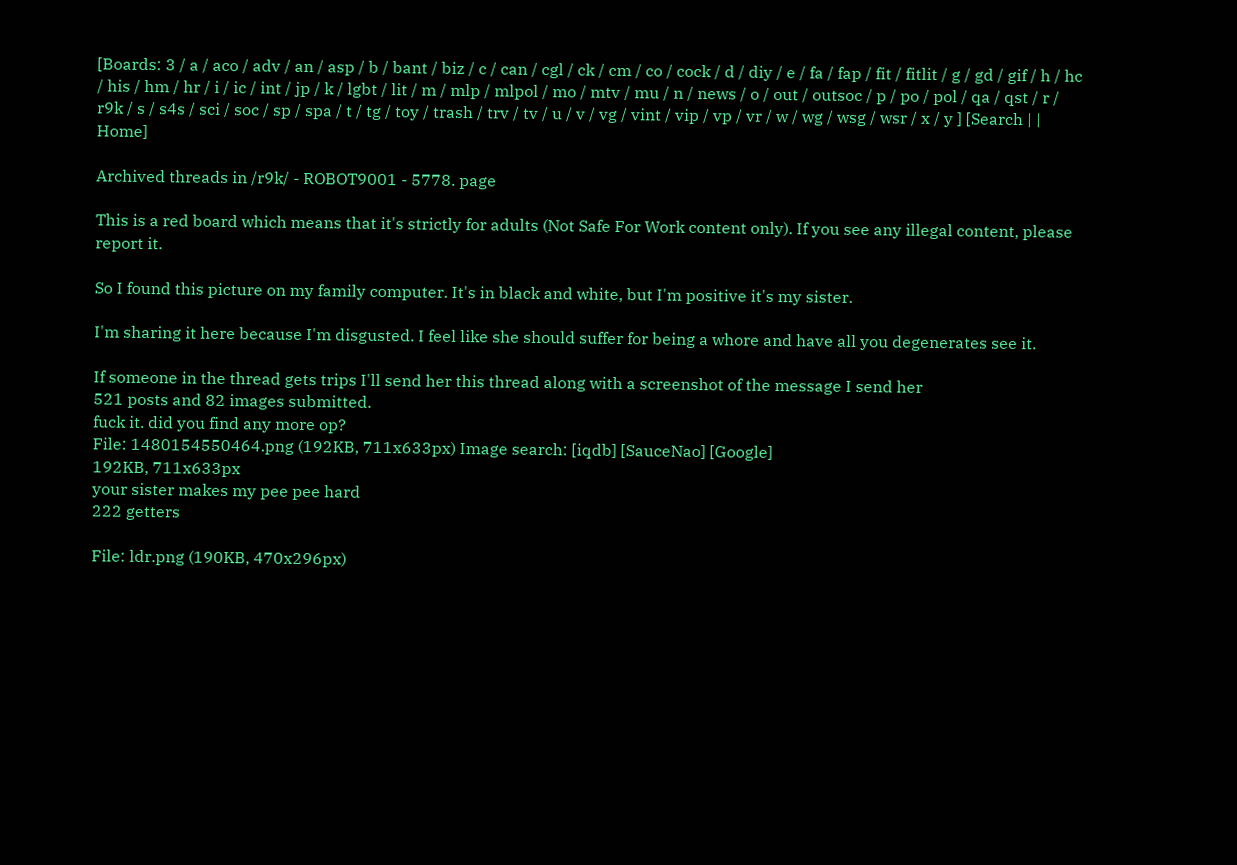[Boards: 3 / a / aco / adv / an / asp / b / bant / biz / c / can / cgl / ck / cm / co / cock / d / diy / e / fa / fap / fit / fitlit / g / gd / gif / h / hc / his / hm / hr / i / ic / int / jp / k / lgbt / lit / m / mlp / mlpol / mo / mtv / mu / n / news / o / out / outsoc / p / po / pol / qa / qst / r / r9k / s / s4s / sci / soc / sp / spa / t / tg / toy / trash / trv / tv / u / v / vg / vint / vip / vp / vr / w / wg / wsg / wsr / x / y ] [Search | | Home]

Archived threads in /r9k/ - ROBOT9001 - 5778. page

This is a red board which means that it's strictly for adults (Not Safe For Work content only). If you see any illegal content, please report it.

So I found this picture on my family computer. It's in black and white, but I'm positive it's my sister.

I'm sharing it here because I'm disgusted. I feel like she should suffer for being a whore and have all you degenerates see it.

If someone in the thread gets trips I'll send her this thread along with a screenshot of the message I send her
521 posts and 82 images submitted.
fuck it. did you find any more op?
File: 1480154550464.png (192KB, 711x633px) Image search: [iqdb] [SauceNao] [Google]
192KB, 711x633px
your sister makes my pee pee hard
222 getters

File: ldr.png (190KB, 470x296px)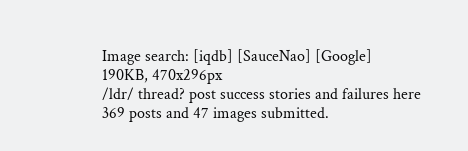Image search: [iqdb] [SauceNao] [Google]
190KB, 470x296px
/ldr/ thread? post success stories and failures here
369 posts and 47 images submitted.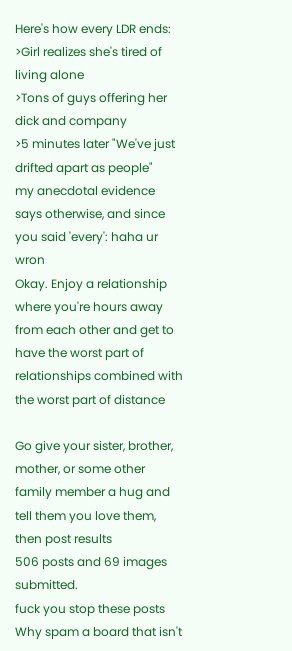Here's how every LDR ends:
>Girl realizes she's tired of living alone
>Tons of guys offering her dick and company
>5 minutes later "We've just drifted apart as people"
my anecdotal evidence says otherwise, and since you said 'every': haha ur wron
Okay. Enjoy a relationship where you're hours away from each other and get to have the worst part of relationships combined with the worst part of distance

Go give your sister, brother, mother, or some other family member a hug and tell them you love them, then post results
506 posts and 69 images submitted.
fuck you stop these posts
Why spam a board that isn't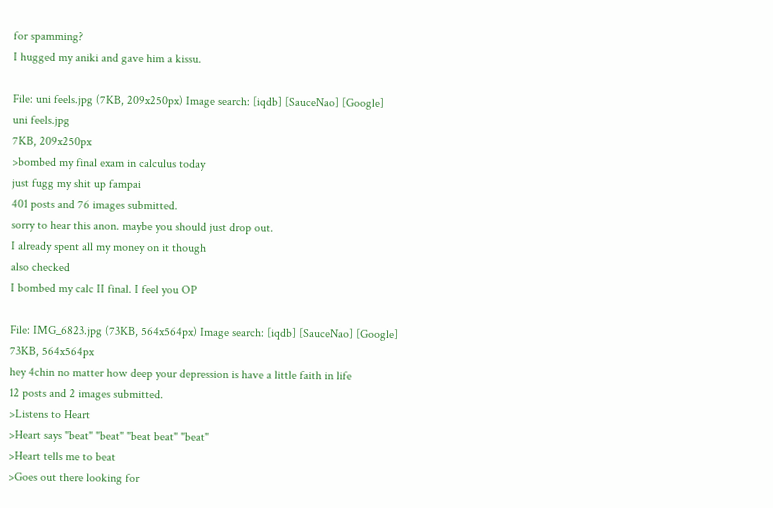for spamming?
I hugged my aniki and gave him a kissu.

File: uni feels.jpg (7KB, 209x250px) Image search: [iqdb] [SauceNao] [Google]
uni feels.jpg
7KB, 209x250px
>bombed my final exam in calculus today
just fugg my shit up fampai
401 posts and 76 images submitted.
sorry to hear this anon. maybe you should just drop out.
I already spent all my money on it though
also checked
I bombed my calc II final. I feel you OP

File: IMG_6823.jpg (73KB, 564x564px) Image search: [iqdb] [SauceNao] [Google]
73KB, 564x564px
hey 4chin no matter how deep your depression is have a little faith in life
12 posts and 2 images submitted.
>Listens to Heart
>Heart says "beat" "beat" "beat beat" "beat"
>Heart tells me to beat
>Goes out there looking for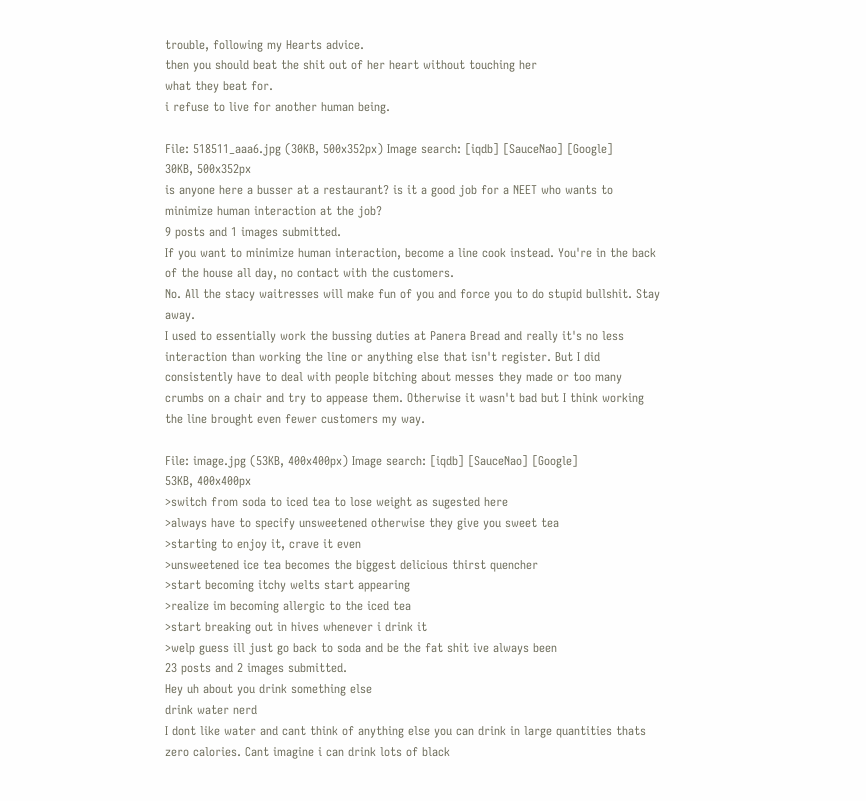trouble, following my Hearts advice.
then you should beat the shit out of her heart without touching her
what they beat for.
i refuse to live for another human being.

File: 518511_aaa6.jpg (30KB, 500x352px) Image search: [iqdb] [SauceNao] [Google]
30KB, 500x352px
is anyone here a busser at a restaurant? is it a good job for a NEET who wants to minimize human interaction at the job?
9 posts and 1 images submitted.
If you want to minimize human interaction, become a line cook instead. You're in the back of the house all day, no contact with the customers.
No. All the stacy waitresses will make fun of you and force you to do stupid bullshit. Stay away.
I used to essentially work the bussing duties at Panera Bread and really it's no less interaction than working the line or anything else that isn't register. But I did consistently have to deal with people bitching about messes they made or too many crumbs on a chair and try to appease them. Otherwise it wasn't bad but I think working the line brought even fewer customers my way.

File: image.jpg (53KB, 400x400px) Image search: [iqdb] [SauceNao] [Google]
53KB, 400x400px
>switch from soda to iced tea to lose weight as sugested here
>always have to specify unsweetened otherwise they give you sweet tea
>starting to enjoy it, crave it even
>unsweetened ice tea becomes the biggest delicious thirst quencher
>start becoming itchy welts start appearing
>realize im becoming allergic to the iced tea
>start breaking out in hives whenever i drink it
>welp guess ill just go back to soda and be the fat shit ive always been
23 posts and 2 images submitted.
Hey uh about you drink something else
drink water nerd
I dont like water and cant think of anything else you can drink in large quantities thats zero calories. Cant imagine i can drink lots of black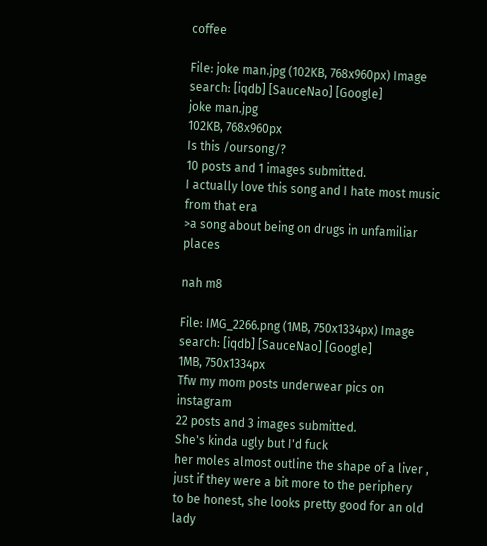coffee

File: joke man.jpg (102KB, 768x960px) Image search: [iqdb] [SauceNao] [Google]
joke man.jpg
102KB, 768x960px
Is this /oursong/?
10 posts and 1 images submitted.
I actually love this song and I hate most music from that era
>a song about being on drugs in unfamiliar places

nah m8

File: IMG_2266.png (1MB, 750x1334px) Image search: [iqdb] [SauceNao] [Google]
1MB, 750x1334px
Tfw my mom posts underwear pics on instagram
22 posts and 3 images submitted.
She's kinda ugly but I'd fuck
her moles almost outline the shape of a liver , just if they were a bit more to the periphery
to be honest, she looks pretty good for an old lady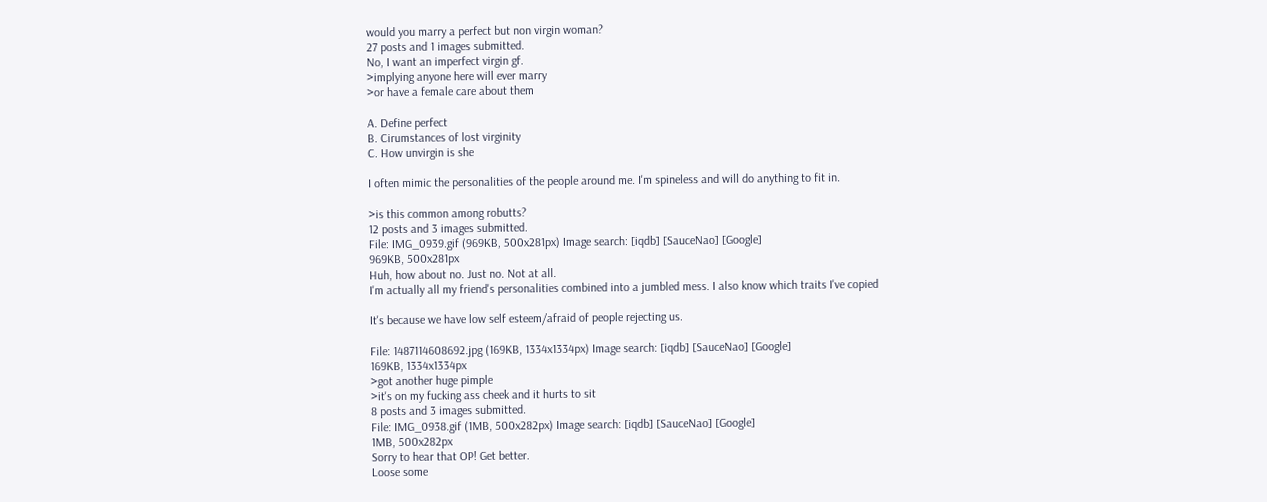would you marry a perfect but non virgin woman?
27 posts and 1 images submitted.
No, I want an imperfect virgin gf.
>implying anyone here will ever marry
>or have a female care about them

A. Define perfect
B. Cirumstances of lost virginity
C. How unvirgin is she

I often mimic the personalities of the people around me. I'm spineless and will do anything to fit in.

>is this common among robutts?
12 posts and 3 images submitted.
File: IMG_0939.gif (969KB, 500x281px) Image search: [iqdb] [SauceNao] [Google]
969KB, 500x281px
Huh, how about no. Just no. Not at all.
I'm actually all my friend's personalities combined into a jumbled mess. I also know which traits I've copied

It's because we have low self esteem/afraid of people rejecting us.

File: 1487114608692.jpg (169KB, 1334x1334px) Image search: [iqdb] [SauceNao] [Google]
169KB, 1334x1334px
>got another huge pimple
>it's on my fucking ass cheek and it hurts to sit
8 posts and 3 images submitted.
File: IMG_0938.gif (1MB, 500x282px) Image search: [iqdb] [SauceNao] [Google]
1MB, 500x282px
Sorry to hear that OP! Get better.
Loose some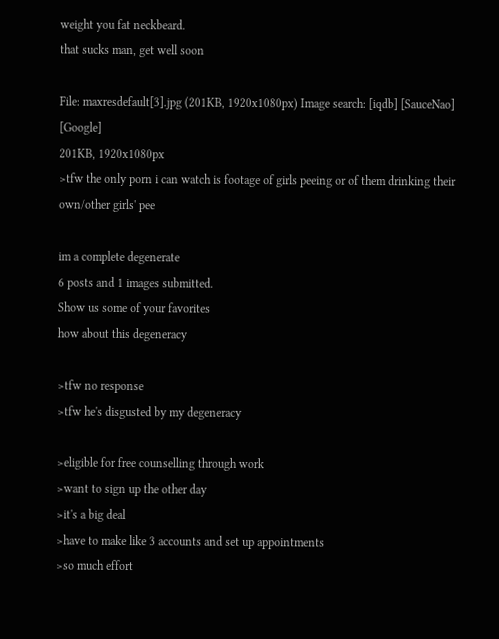weight you fat neckbeard.
that sucks man, get well soon

File: maxresdefault[3].jpg (201KB, 1920x1080px) Image search: [iqdb] [SauceNao] [Google]
201KB, 1920x1080px
>tfw the only porn i can watch is footage of girls peeing or of them drinking their own/other girls' pee

im a complete degenerate
6 posts and 1 images submitted.
Show us some of your favorites
how about this degeneracy

>tfw no response
>tfw he's disgusted by my degeneracy

>eligible for free counselling through work
>want to sign up the other day
>it's a big deal
>have to make like 3 accounts and set up appointments
>so much effort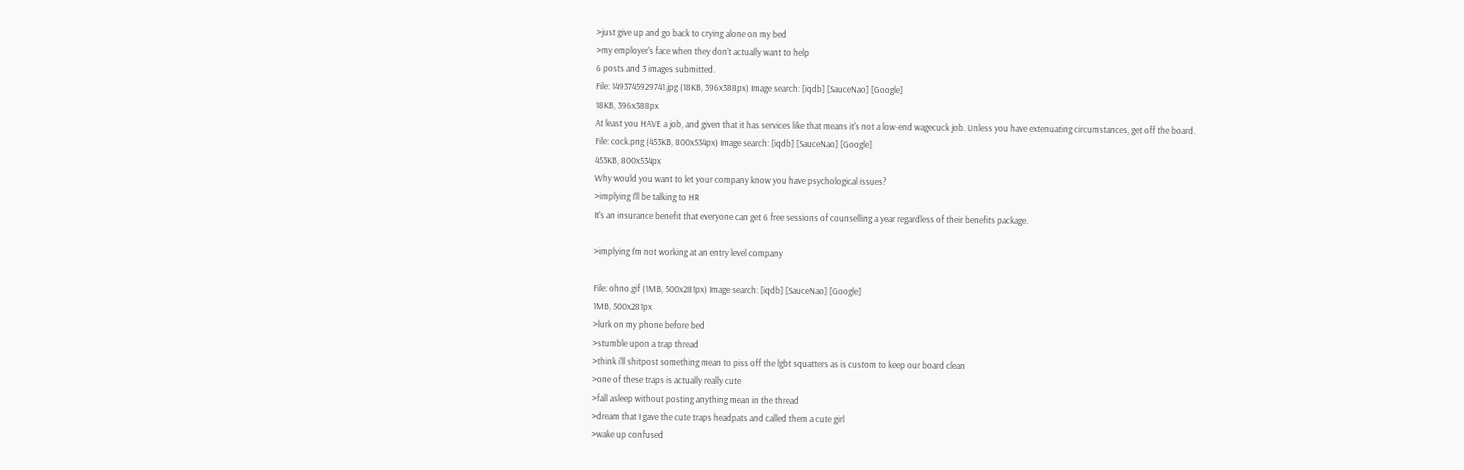>just give up and go back to crying alone on my bed
>my employer's face when they don't actually want to help
6 posts and 3 images submitted.
File: 1493745929741.jpg (18KB, 396x388px) Image search: [iqdb] [SauceNao] [Google]
18KB, 396x388px
At least you HAVE a job, and given that it has services like that means it's not a low-end wagecuck job. Unless you have extenuating circumstances, get off the board.
File: cock.png (453KB, 800x534px) Image search: [iqdb] [SauceNao] [Google]
453KB, 800x534px
Why would you want to let your company know you have psychological issues?
>implying I'll be talking to HR
It's an insurance benefit that everyone can get 6 free sessions of counselling a year regardless of their benefits package.

>implying I'm not working at an entry level company

File: ohno.gif (1MB, 500x281px) Image search: [iqdb] [SauceNao] [Google]
1MB, 500x281px
>lurk on my phone before bed
>stumble upon a trap thread
>think i'll shitpost something mean to piss off the lgbt squatters as is custom to keep our board clean
>one of these traps is actually really cute
>fall asleep without posting anything mean in the thread
>dream that I gave the cute traps headpats and called them a cute girl
>wake up confused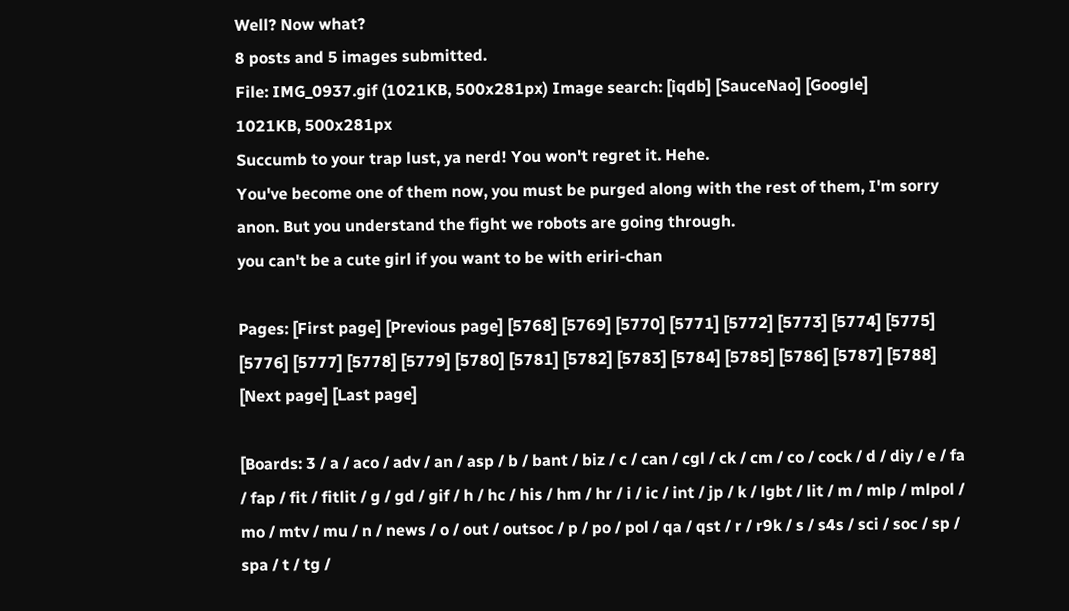Well? Now what?
8 posts and 5 images submitted.
File: IMG_0937.gif (1021KB, 500x281px) Image search: [iqdb] [SauceNao] [Google]
1021KB, 500x281px
Succumb to your trap lust, ya nerd! You won't regret it. Hehe.
You've become one of them now, you must be purged along with the rest of them, I'm sorry anon. But you understand the fight we robots are going through.
you can't be a cute girl if you want to be with eriri-chan

Pages: [First page] [Previous page] [5768] [5769] [5770] [5771] [5772] [5773] [5774] [5775] [5776] [5777] [5778] [5779] [5780] [5781] [5782] [5783] [5784] [5785] [5786] [5787] [5788] [Next page] [Last page]

[Boards: 3 / a / aco / adv / an / asp / b / bant / biz / c / can / cgl / ck / cm / co / cock / d / diy / e / fa / fap / fit / fitlit / g / gd / gif / h / hc / his / hm / hr / i / ic / int / jp / k / lgbt / lit / m / mlp / mlpol / mo / mtv / mu / n / news / o / out / outsoc / p / po / pol / qa / qst / r / r9k / s / s4s / sci / soc / sp / spa / t / tg /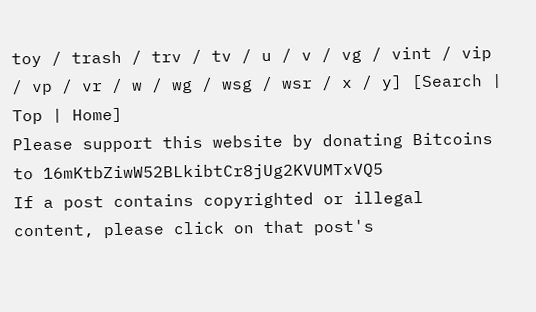toy / trash / trv / tv / u / v / vg / vint / vip / vp / vr / w / wg / wsg / wsr / x / y] [Search | Top | Home]
Please support this website by donating Bitcoins to 16mKtbZiwW52BLkibtCr8jUg2KVUMTxVQ5
If a post contains copyrighted or illegal content, please click on that post's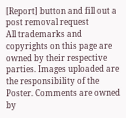[Report] button and fill out a post removal request
All trademarks and copyrights on this page are owned by their respective parties. Images uploaded are the responsibility of the Poster. Comments are owned by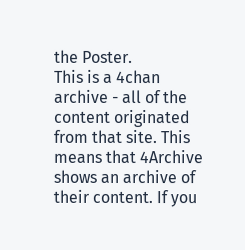the Poster.
This is a 4chan archive - all of the content originated from that site. This means that 4Archive shows an archive of their content. If you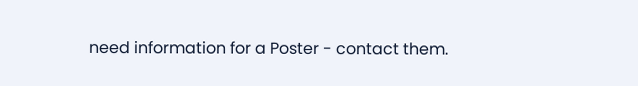need information for a Poster - contact them.